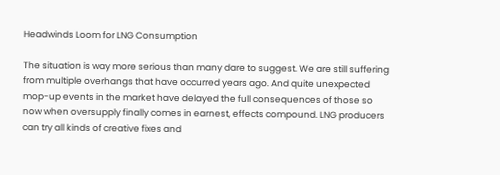Headwinds Loom for LNG Consumption

The situation is way more serious than many dare to suggest. We are still suffering from multiple overhangs that have occurred years ago. And quite unexpected mop-up events in the market have delayed the full consequences of those so now when oversupply finally comes in earnest, effects compound. LNG producers can try all kinds of creative fixes and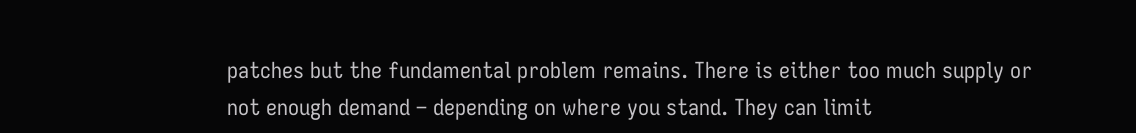patches but the fundamental problem remains. There is either too much supply or not enough demand – depending on where you stand. They can limit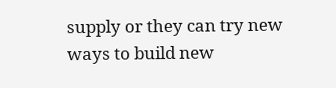supply or they can try new ways to build new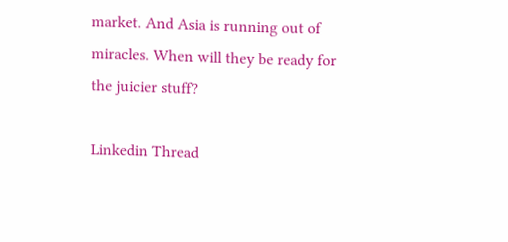market. And Asia is running out of miracles. When will they be ready for the juicier stuff?

Linkedin Thread